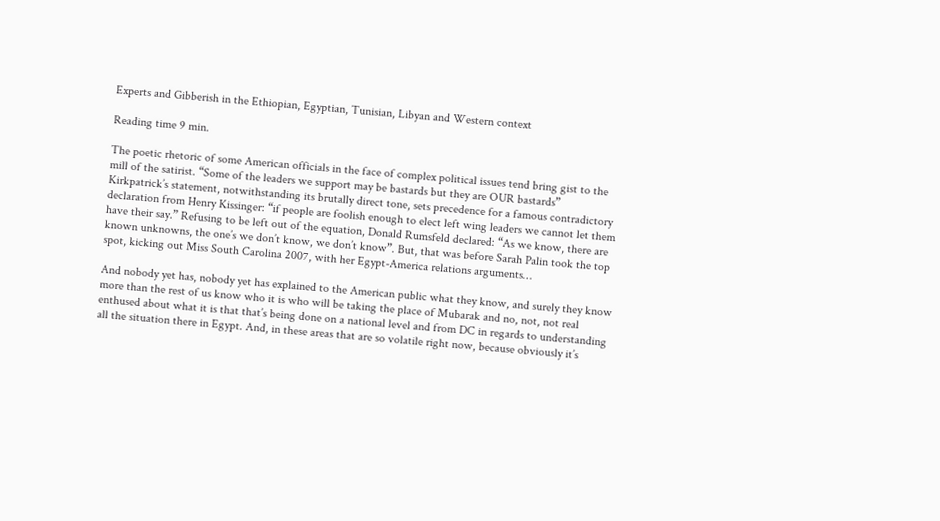Experts and Gibberish in the Ethiopian, Egyptian, Tunisian, Libyan and Western context

Reading time 9 min.

The poetic rhetoric of some American officials in the face of complex political issues tend bring gist to the mill of the satirist. “Some of the leaders we support may be bastards but they are OUR bastards” Kirkpatrick’s statement, notwithstanding its brutally direct tone, sets precedence for a famous contradictory declaration from Henry Kissinger: “if people are foolish enough to elect left wing leaders we cannot let them have their say.” Refusing to be left out of the equation, Donald Rumsfeld declared: “As we know, there are known unknowns, the one’s we don’t know, we don’t know”. But, that was before Sarah Palin took the top spot, kicking out Miss South Carolina 2007, with her Egypt-America relations arguments…

And nobody yet has, nobody yet has explained to the American public what they know, and surely they know more than the rest of us know who it is who will be taking the place of Mubarak and no, not, not real enthused about what it is that that’s being done on a national level and from DC in regards to understanding all the situation there in Egypt. And, in these areas that are so volatile right now, because obviously it’s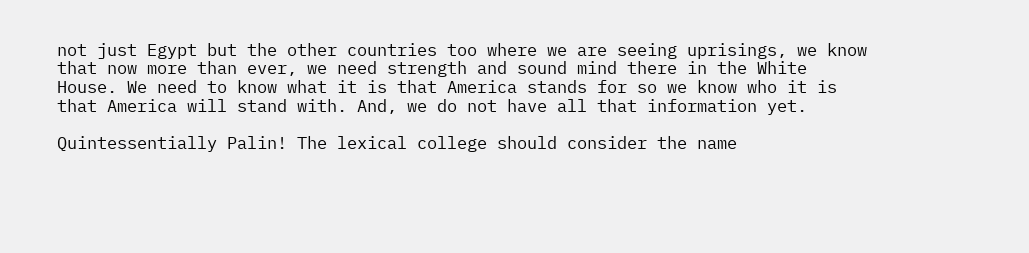not just Egypt but the other countries too where we are seeing uprisings, we know that now more than ever, we need strength and sound mind there in the White House. We need to know what it is that America stands for so we know who it is that America will stand with. And, we do not have all that information yet.

Quintessentially Palin! The lexical college should consider the name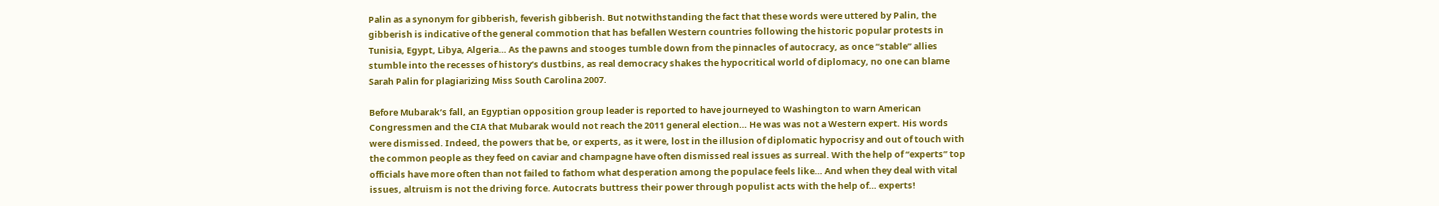Palin as a synonym for gibberish, feverish gibberish. But notwithstanding the fact that these words were uttered by Palin, the gibberish is indicative of the general commotion that has befallen Western countries following the historic popular protests in Tunisia, Egypt, Libya, Algeria… As the pawns and stooges tumble down from the pinnacles of autocracy, as once “stable” allies stumble into the recesses of history’s dustbins, as real democracy shakes the hypocritical world of diplomacy, no one can blame Sarah Palin for plagiarizing Miss South Carolina 2007.

Before Mubarak’s fall, an Egyptian opposition group leader is reported to have journeyed to Washington to warn American Congressmen and the CIA that Mubarak would not reach the 2011 general election… He was was not a Western expert. His words were dismissed. Indeed, the powers that be, or experts, as it were, lost in the illusion of diplomatic hypocrisy and out of touch with the common people as they feed on caviar and champagne have often dismissed real issues as surreal. With the help of “experts” top officials have more often than not failed to fathom what desperation among the populace feels like… And when they deal with vital issues, altruism is not the driving force. Autocrats buttress their power through populist acts with the help of… experts!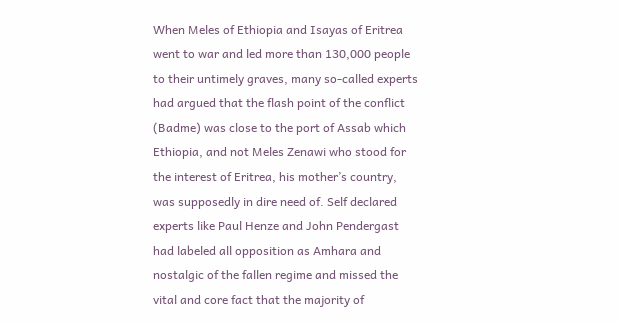When Meles of Ethiopia and Isayas of Eritrea went to war and led more than 130,000 people to their untimely graves, many so-called experts had argued that the flash point of the conflict (Badme) was close to the port of Assab which Ethiopia, and not Meles Zenawi who stood for the interest of Eritrea, his mother’s country, was supposedly in dire need of. Self declared experts like Paul Henze and John Pendergast had labeled all opposition as Amhara and nostalgic of the fallen regime and missed the vital and core fact that the majority of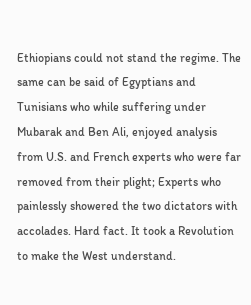Ethiopians could not stand the regime. The same can be said of Egyptians and Tunisians who while suffering under Mubarak and Ben Ali, enjoyed analysis from U.S. and French experts who were far removed from their plight; Experts who painlessly showered the two dictators with accolades. Hard fact. It took a Revolution to make the West understand.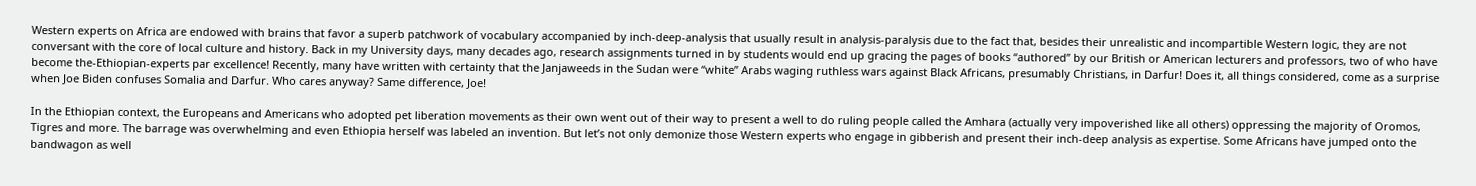Western experts on Africa are endowed with brains that favor a superb patchwork of vocabulary accompanied by inch-deep-analysis that usually result in analysis-paralysis due to the fact that, besides their unrealistic and incompartible Western logic, they are not conversant with the core of local culture and history. Back in my University days, many decades ago, research assignments turned in by students would end up gracing the pages of books “authored” by our British or American lecturers and professors, two of who have become the-Ethiopian-experts par excellence! Recently, many have written with certainty that the Janjaweeds in the Sudan were “white” Arabs waging ruthless wars against Black Africans, presumably Christians, in Darfur! Does it, all things considered, come as a surprise when Joe Biden confuses Somalia and Darfur. Who cares anyway? Same difference, Joe!

In the Ethiopian context, the Europeans and Americans who adopted pet liberation movements as their own went out of their way to present a well to do ruling people called the Amhara (actually very impoverished like all others) oppressing the majority of Oromos, Tigres and more. The barrage was overwhelming and even Ethiopia herself was labeled an invention. But let’s not only demonize those Western experts who engage in gibberish and present their inch-deep analysis as expertise. Some Africans have jumped onto the bandwagon as well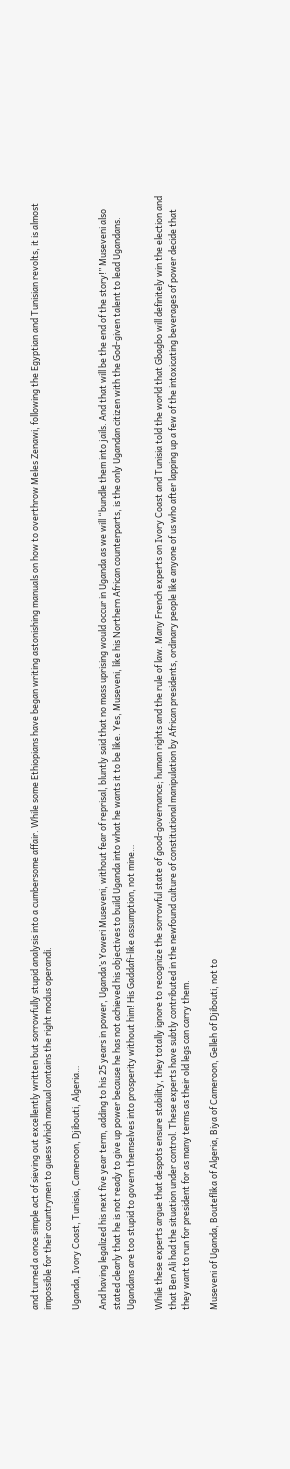and turned a once simple act of sieving out excellently written but sorrowfully stupid analysis into a cumbersome affair. While some Ethiopians have began writing astonishing manuals on how to overthrow Meles Zenawi, following the Egyptian and Tunisian revolts, it is almost impossible for their countrymen to guess which manual contains the right modus operandi.

Uganda, Ivory Coast, Tunisia, Cameroon, Djibouti, Algeria…

And having legalized his next five year term, adding to his 25 years in power, Uganda’s Yoweri Museveni, without fear of reprisal, bluntly said that no mass uprising would occur in Uganda as we will “bundle them into jails. And that will be the end of the story!” Museveni also stated clearly that he is not ready to give up power because he has not achieved his objectives to build Uganda into what he wants it to be like. Yes, Museveni, like his Northern African counterparts, is the only Ugandan citizen with the God-given talent to lead Ugandans. Ugandans are too stupid to govern themselves into prosperity without him! His Gaddafi-like assumption, not mine…

While these experts argue that despots ensure stability, they totally ignore to recognize the sorrowful state of good-governance; human rights and the rule of law. Many French experts on Ivory Coast and Tunisia told the world that Gbagbo will definitely win the election and that Ben Ali had the situation under control. These experts have subtly contributed in the newfound culture of constitutional manipulation by African presidents, ordinary people like anyone of us who after lapping up a few of the intoxicating beverages of power decide that they want to run for president for as many terms as their old legs can carry them.

Museveni of Uganda, Bouteflika of Algeria, Biya of Cameroon, Gelleh of Djibouti, not to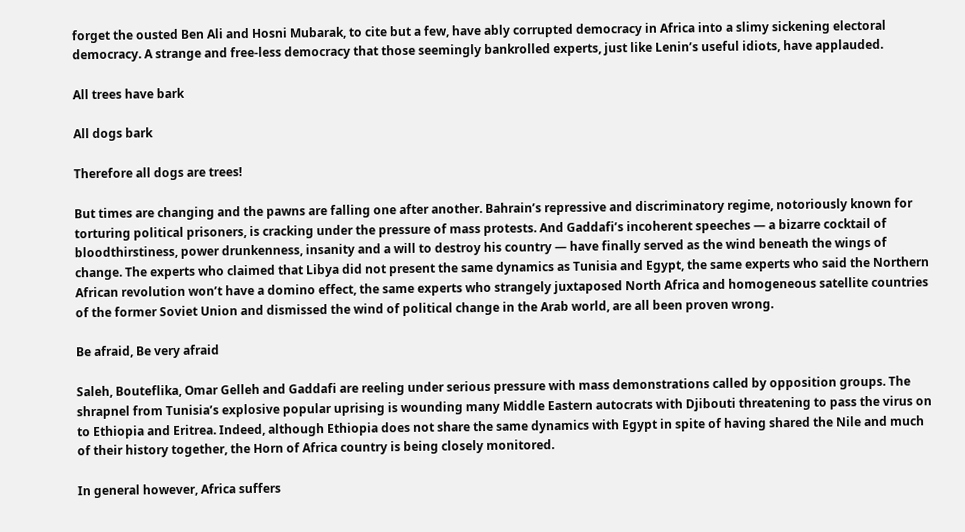forget the ousted Ben Ali and Hosni Mubarak, to cite but a few, have ably corrupted democracy in Africa into a slimy sickening electoral democracy. A strange and free-less democracy that those seemingly bankrolled experts, just like Lenin’s useful idiots, have applauded.

All trees have bark

All dogs bark

Therefore all dogs are trees!

But times are changing and the pawns are falling one after another. Bahrain’s repressive and discriminatory regime, notoriously known for torturing political prisoners, is cracking under the pressure of mass protests. And Gaddafi’s incoherent speeches — a bizarre cocktail of bloodthirstiness, power drunkenness, insanity and a will to destroy his country — have finally served as the wind beneath the wings of change. The experts who claimed that Libya did not present the same dynamics as Tunisia and Egypt, the same experts who said the Northern African revolution won’t have a domino effect, the same experts who strangely juxtaposed North Africa and homogeneous satellite countries of the former Soviet Union and dismissed the wind of political change in the Arab world, are all been proven wrong.

Be afraid, Be very afraid

Saleh, Bouteflika, Omar Gelleh and Gaddafi are reeling under serious pressure with mass demonstrations called by opposition groups. The shrapnel from Tunisia’s explosive popular uprising is wounding many Middle Eastern autocrats with Djibouti threatening to pass the virus on to Ethiopia and Eritrea. Indeed, although Ethiopia does not share the same dynamics with Egypt in spite of having shared the Nile and much of their history together, the Horn of Africa country is being closely monitored.

In general however, Africa suffers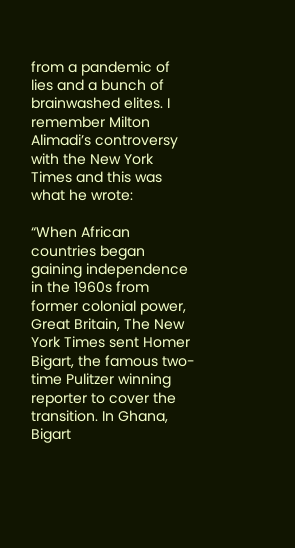from a pandemic of lies and a bunch of brainwashed elites. I remember Milton Alimadi’s controversy with the New York Times and this was what he wrote:

“When African countries began gaining independence in the 1960s from former colonial power, Great Britain, The New York Times sent Homer Bigart, the famous two-time Pulitzer winning reporter to cover the transition. In Ghana, Bigart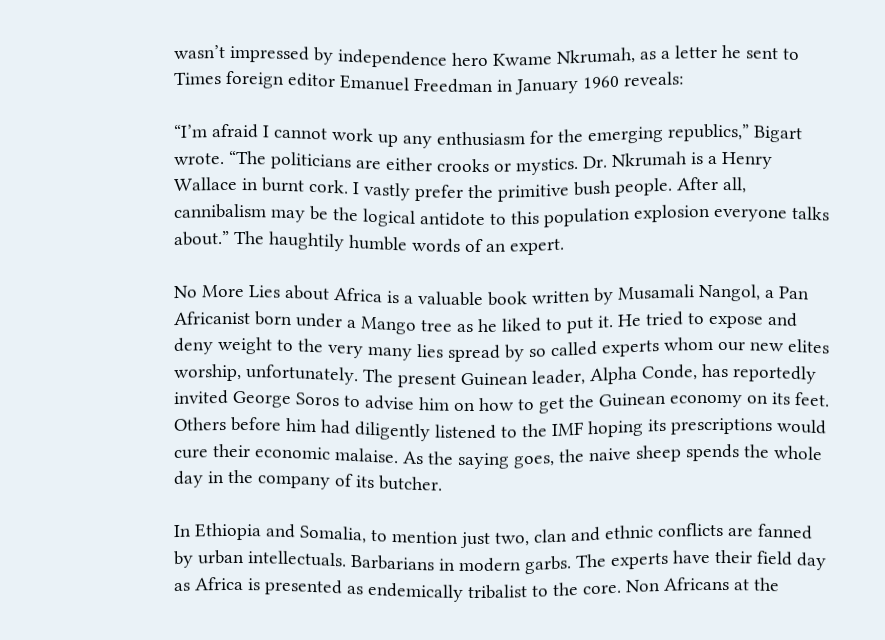wasn’t impressed by independence hero Kwame Nkrumah, as a letter he sent to Times foreign editor Emanuel Freedman in January 1960 reveals:

“I’m afraid I cannot work up any enthusiasm for the emerging republics,” Bigart wrote. “The politicians are either crooks or mystics. Dr. Nkrumah is a Henry Wallace in burnt cork. I vastly prefer the primitive bush people. After all, cannibalism may be the logical antidote to this population explosion everyone talks about.” The haughtily humble words of an expert.

No More Lies about Africa is a valuable book written by Musamali Nangol, a Pan Africanist born under a Mango tree as he liked to put it. He tried to expose and deny weight to the very many lies spread by so called experts whom our new elites worship, unfortunately. The present Guinean leader, Alpha Conde, has reportedly invited George Soros to advise him on how to get the Guinean economy on its feet. Others before him had diligently listened to the IMF hoping its prescriptions would cure their economic malaise. As the saying goes, the naive sheep spends the whole day in the company of its butcher.

In Ethiopia and Somalia, to mention just two, clan and ethnic conflicts are fanned by urban intellectuals. Barbarians in modern garbs. The experts have their field day as Africa is presented as endemically tribalist to the core. Non Africans at the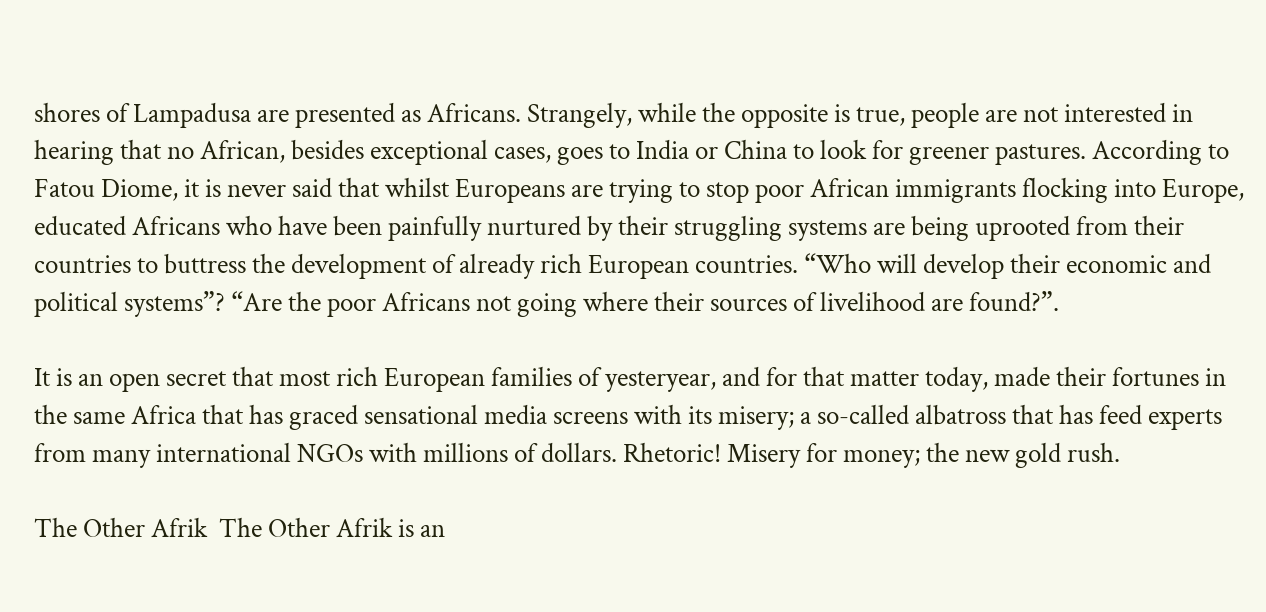shores of Lampadusa are presented as Africans. Strangely, while the opposite is true, people are not interested in hearing that no African, besides exceptional cases, goes to India or China to look for greener pastures. According to Fatou Diome, it is never said that whilst Europeans are trying to stop poor African immigrants flocking into Europe, educated Africans who have been painfully nurtured by their struggling systems are being uprooted from their countries to buttress the development of already rich European countries. “Who will develop their economic and political systems”? “Are the poor Africans not going where their sources of livelihood are found?”.

It is an open secret that most rich European families of yesteryear, and for that matter today, made their fortunes in the same Africa that has graced sensational media screens with its misery; a so-called albatross that has feed experts from many international NGOs with millions of dollars. Rhetoric! Misery for money; the new gold rush.

The Other Afrik  The Other Afrik is an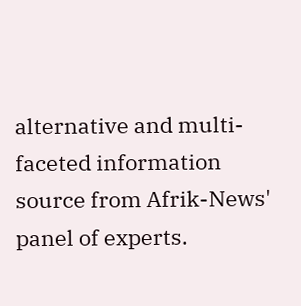alternative and multi-faceted information source from Afrik-News' panel of experts.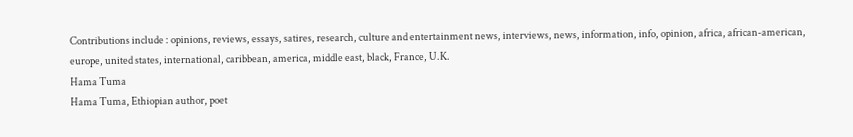Contributions include : opinions, reviews, essays, satires, research, culture and entertainment news, interviews, news, information, info, opinion, africa, african-american, europe, united states, international, caribbean, america, middle east, black, France, U.K.
Hama Tuma
Hama Tuma, Ethiopian author, poet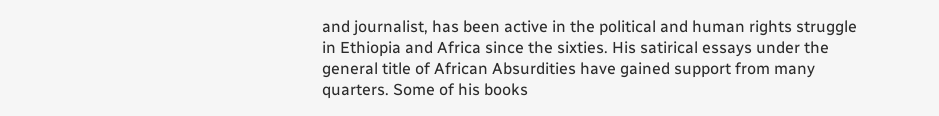and journalist, has been active in the political and human rights struggle in Ethiopia and Africa since the sixties. His satirical essays under the general title of African Absurdities have gained support from many quarters. Some of his books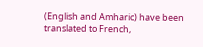(English and Amharic) have been translated to French,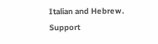Italian and Hebrew.
Support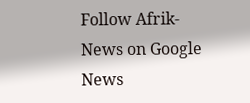Follow Afrik-News on Google News